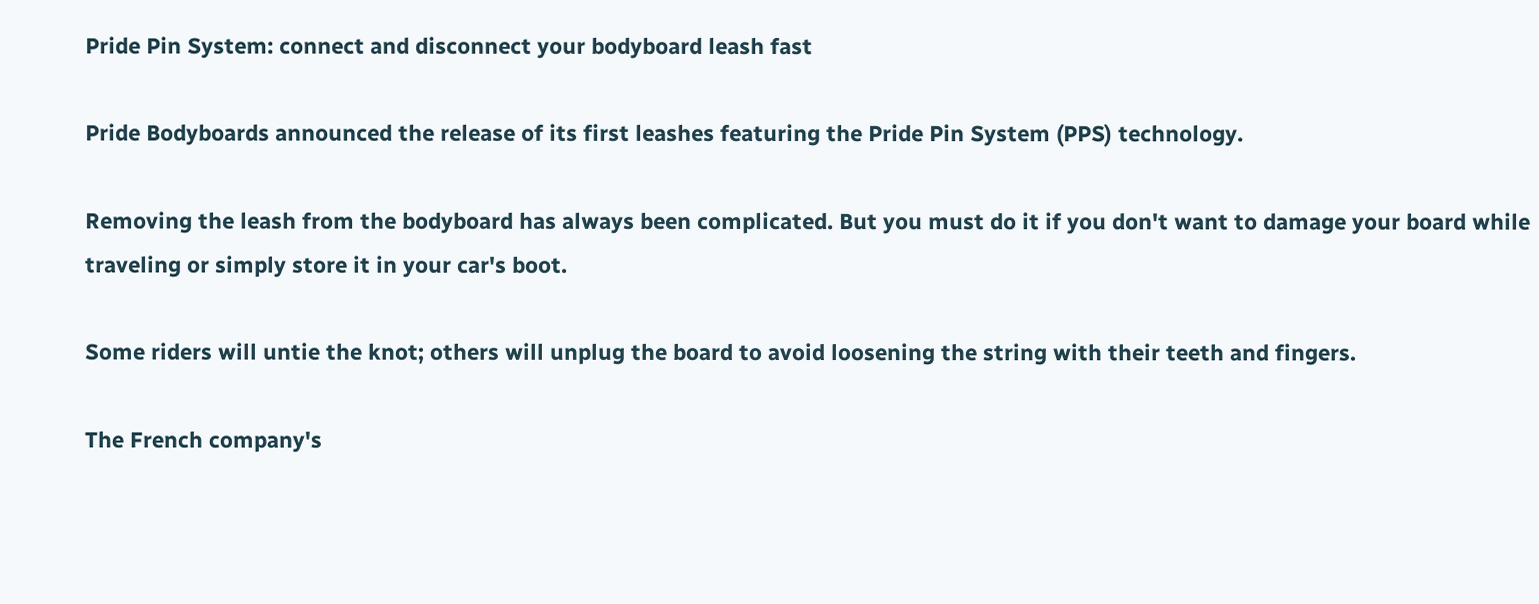Pride Pin System: connect and disconnect your bodyboard leash fast

Pride Bodyboards announced the release of its first leashes featuring the Pride Pin System (PPS) technology.

Removing the leash from the bodyboard has always been complicated. But you must do it if you don't want to damage your board while traveling or simply store it in your car's boot.

Some riders will untie the knot; others will unplug the board to avoid loosening the string with their teeth and fingers.

The French company's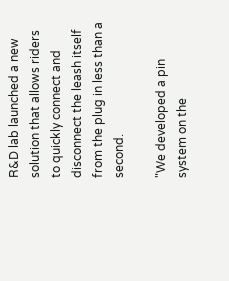R&D lab launched a new solution that allows riders to quickly connect and disconnect the leash itself from the plug in less than a second.

"We developed a pin system on the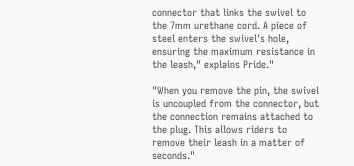connector that links the swivel to the 7mm urethane cord. A piece of steel enters the swivel's hole, ensuring the maximum resistance in the leash," explains Pride."

"When you remove the pin, the swivel is uncoupled from the connector, but the connection remains attached to the plug. This allows riders to remove their leash in a matter of seconds."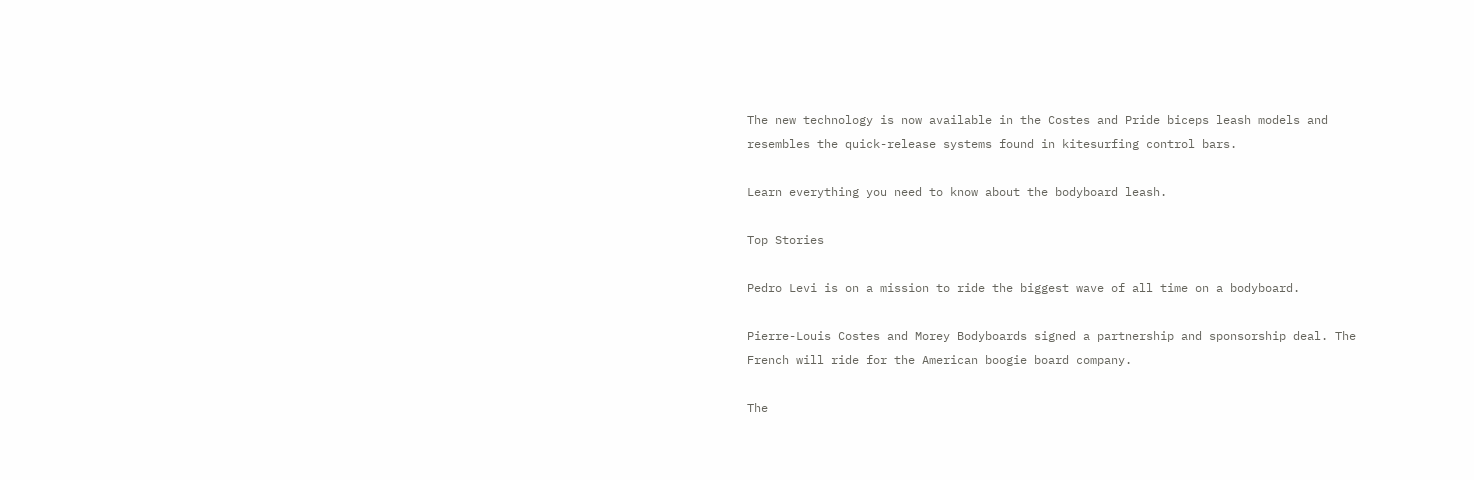The new technology is now available in the Costes and Pride biceps leash models and resembles the quick-release systems found in kitesurfing control bars.

Learn everything you need to know about the bodyboard leash.

Top Stories

Pedro Levi is on a mission to ride the biggest wave of all time on a bodyboard.

Pierre-Louis Costes and Morey Bodyboards signed a partnership and sponsorship deal. The French will ride for the American boogie board company.

The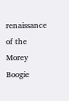renaissance of the Morey Boogie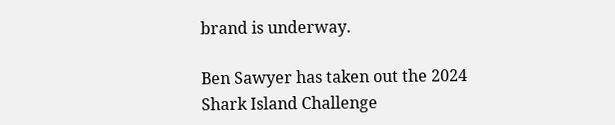brand is underway.

Ben Sawyer has taken out the 2024 Shark Island Challenge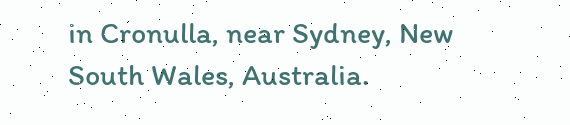in Cronulla, near Sydney, New South Wales, Australia.